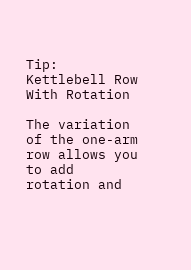Tip: Kettlebell Row With Rotation

The variation of the one-arm row allows you to add rotation and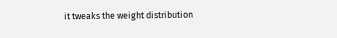it tweaks the weight distribution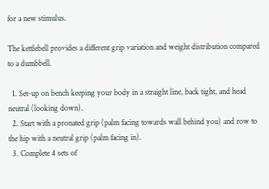for a new stimulus.

The kettlebell provides a different grip variation and weight distribution compared to a dumbbell.

  1. Set-up on bench keeping your body in a straight line, back tight, and head neutral (looking down).
  2. Start with a pronated grip (palm facing towards wall behind you) and row to the hip with a neutral grip (palm facing in).
  3. Complete 4 sets of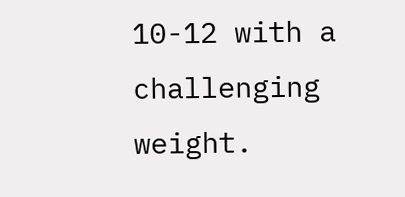10-12 with a challenging weight.